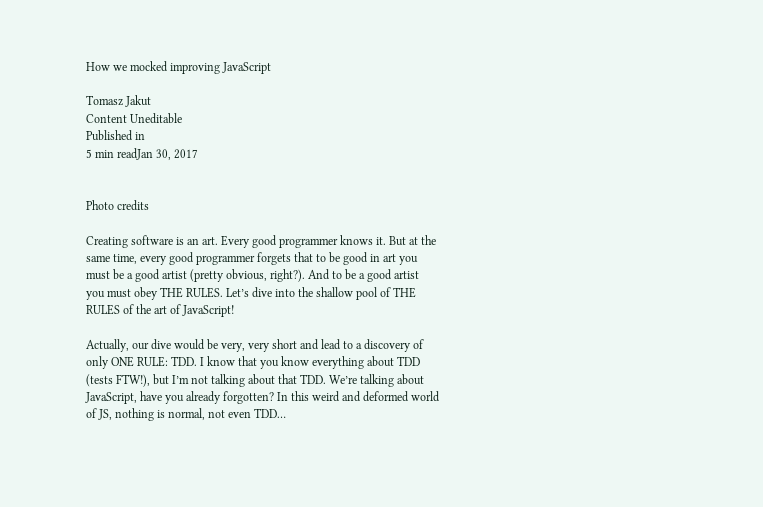How we mocked improving JavaScript

Tomasz Jakut
Content Uneditable
Published in
5 min readJan 30, 2017


Photo credits

Creating software is an art. Every good programmer knows it. But at the same time, every good programmer forgets that to be good in art you must be a good artist (pretty obvious, right?). And to be a good artist you must obey THE RULES. Let’s dive into the shallow pool of THE RULES of the art of JavaScript!

Actually, our dive would be very, very short and lead to a discovery of only ONE RULE: TDD. I know that you know everything about TDD (tests FTW!), but I’m not talking about that TDD. We’re talking about JavaScript, have you already forgotten? In this weird and deformed world of JS, nothing is normal, not even TDD…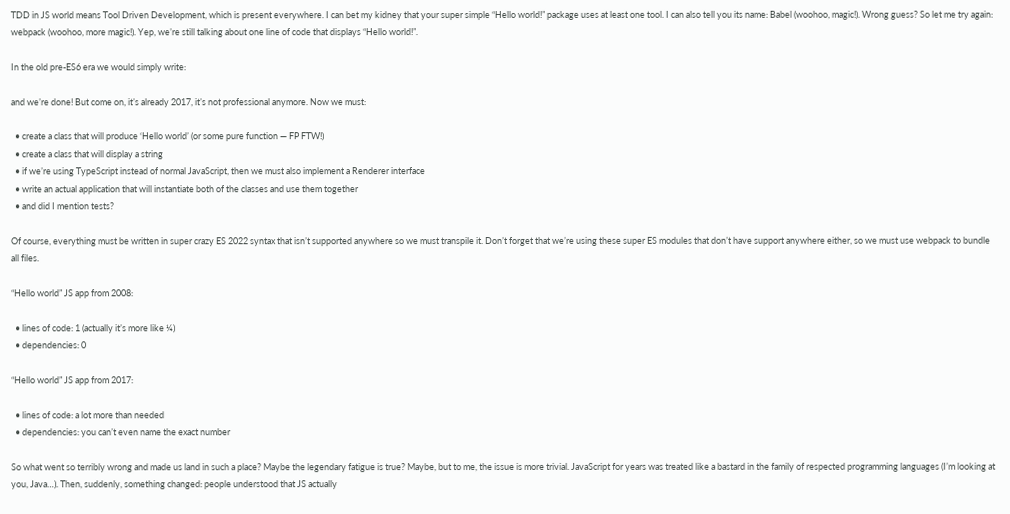TDD in JS world means Tool Driven Development, which is present everywhere. I can bet my kidney that your super simple “Hello world!” package uses at least one tool. I can also tell you its name: Babel (woohoo, magic!). Wrong guess? So let me try again: webpack (woohoo, more magic!). Yep, we’re still talking about one line of code that displays “Hello world!”.

In the old pre-ES6 era we would simply write:

and we’re done! But come on, it’s already 2017, it’s not professional anymore. Now we must:

  • create a class that will produce ‘Hello world’ (or some pure function — FP FTW!)
  • create a class that will display a string
  • if we’re using TypeScript instead of normal JavaScript, then we must also implement a Renderer interface
  • write an actual application that will instantiate both of the classes and use them together
  • and did I mention tests?

Of course, everything must be written in super crazy ES 2022 syntax that isn’t supported anywhere so we must transpile it. Don’t forget that we’re using these super ES modules that don’t have support anywhere either, so we must use webpack to bundle all files.

“Hello world” JS app from 2008:

  • lines of code: 1 (actually it’s more like ¼)
  • dependencies: 0

“Hello world” JS app from 2017:

  • lines of code: a lot more than needed
  • dependencies: you can’t even name the exact number

So what went so terribly wrong and made us land in such a place? Maybe the legendary fatigue is true? Maybe, but to me, the issue is more trivial. JavaScript for years was treated like a bastard in the family of respected programming languages (I’m looking at you, Java…). Then, suddenly, something changed: people understood that JS actually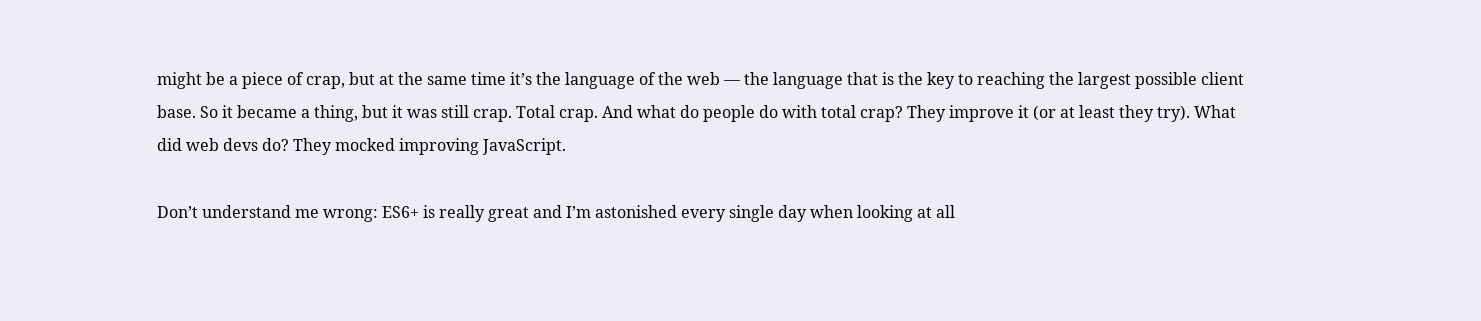might be a piece of crap, but at the same time it’s the language of the web — the language that is the key to reaching the largest possible client base. So it became a thing, but it was still crap. Total crap. And what do people do with total crap? They improve it (or at least they try). What did web devs do? They mocked improving JavaScript.

Don’t understand me wrong: ES6+ is really great and I’m astonished every single day when looking at all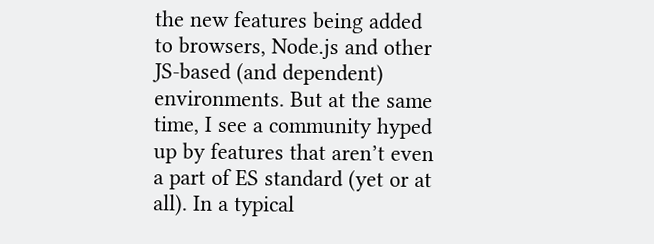the new features being added to browsers, Node.js and other JS-based (and dependent) environments. But at the same time, I see a community hyped up by features that aren’t even a part of ES standard (yet or at all). In a typical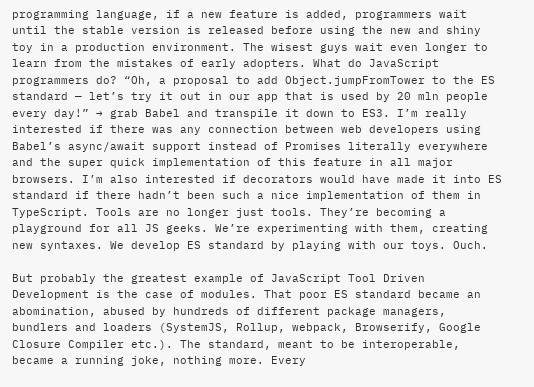programming language, if a new feature is added, programmers wait until the stable version is released before using the new and shiny toy in a production environment. The wisest guys wait even longer to learn from the mistakes of early adopters. What do JavaScript programmers do? “Oh, a proposal to add Object.jumpFromTower to the ES standard — let’s try it out in our app that is used by 20 mln people every day!” → grab Babel and transpile it down to ES3. I’m really interested if there was any connection between web developers using Babel’s async/await support instead of Promises literally everywhere and the super quick implementation of this feature in all major browsers. I’m also interested if decorators would have made it into ES standard if there hadn’t been such a nice implementation of them in TypeScript. Tools are no longer just tools. They’re becoming a playground for all JS geeks. We’re experimenting with them, creating new syntaxes. We develop ES standard by playing with our toys. Ouch.

But probably the greatest example of JavaScript Tool Driven Development is the case of modules. That poor ES standard became an abomination, abused by hundreds of different package managers, bundlers and loaders (SystemJS, Rollup, webpack, Browserify, Google Closure Compiler etc.). The standard, meant to be interoperable, became a running joke, nothing more. Every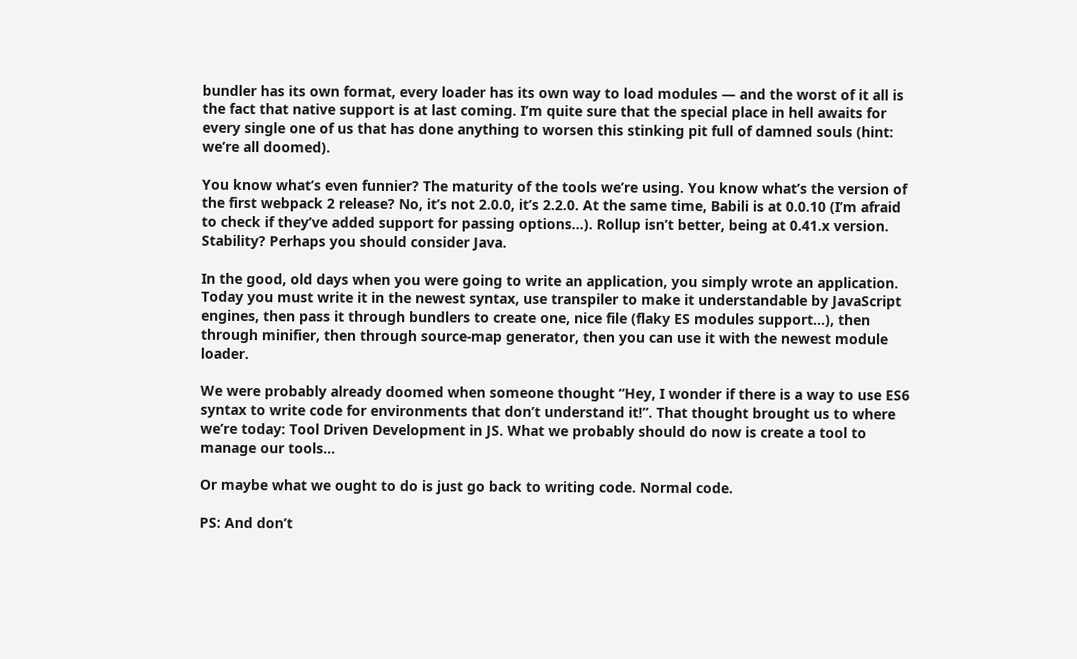bundler has its own format, every loader has its own way to load modules — and the worst of it all is the fact that native support is at last coming. I’m quite sure that the special place in hell awaits for every single one of us that has done anything to worsen this stinking pit full of damned souls (hint: we’re all doomed).

You know what’s even funnier? The maturity of the tools we’re using. You know what’s the version of the first webpack 2 release? No, it’s not 2.0.0, it’s 2.2.0. At the same time, Babili is at 0.0.10 (I’m afraid to check if they’ve added support for passing options…). Rollup isn’t better, being at 0.41.x version. Stability? Perhaps you should consider Java.

In the good, old days when you were going to write an application, you simply wrote an application. Today you must write it in the newest syntax, use transpiler to make it understandable by JavaScript engines, then pass it through bundlers to create one, nice file (flaky ES modules support…), then through minifier, then through source-map generator, then you can use it with the newest module loader.

We were probably already doomed when someone thought “Hey, I wonder if there is a way to use ES6 syntax to write code for environments that don’t understand it!”. That thought brought us to where we’re today: Tool Driven Development in JS. What we probably should do now is create a tool to manage our tools…

Or maybe what we ought to do is just go back to writing code. Normal code.

PS: And don’t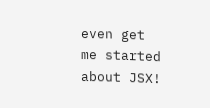even get me started about JSX!